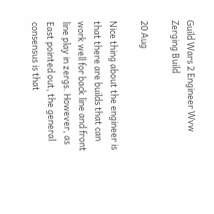Guild Wars 2 Engineer Wvw Zerging Build

20 Aug

Nice thing about the engineer is that there are builds that can work well for back line and front line play in zergs. However, as East pointed out, the general consensus is that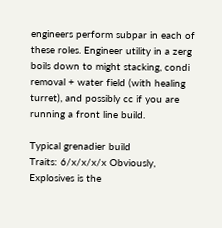engineers perform subpar in each of these roles. Engineer utility in a zerg boils down to might stacking, condi removal + water field (with healing turret), and possibly cc if you are running a front line build.

Typical grenadier build
Traits: 6/x/x/x/x Obviously, Explosives is the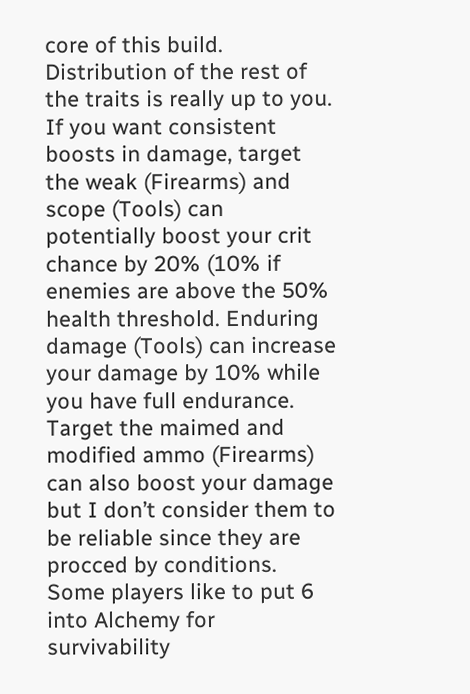core of this build. Distribution of the rest of the traits is really up to you. If you want consistent boosts in damage, target the weak (Firearms) and scope (Tools) can potentially boost your crit chance by 20% (10% if enemies are above the 50% health threshold. Enduring damage (Tools) can increase your damage by 10% while you have full endurance. Target the maimed and modified ammo (Firearms) can also boost your damage but I don’t consider them to be reliable since they are procced by conditions. Some players like to put 6 into Alchemy for survivability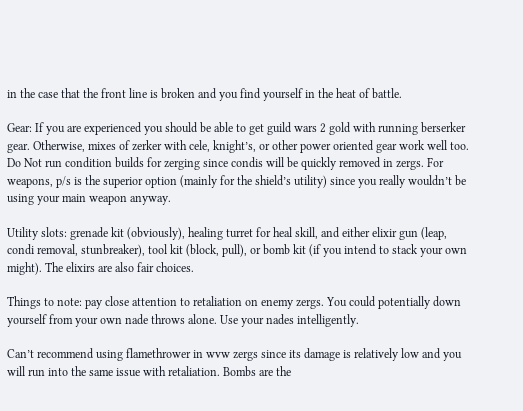in the case that the front line is broken and you find yourself in the heat of battle.

Gear: If you are experienced you should be able to get guild wars 2 gold with running berserker gear. Otherwise, mixes of zerker with cele, knight’s, or other power oriented gear work well too. Do Not run condition builds for zerging since condis will be quickly removed in zergs. For weapons, p/s is the superior option (mainly for the shield’s utility) since you really wouldn’t be using your main weapon anyway.

Utility slots: grenade kit (obviously), healing turret for heal skill, and either elixir gun (leap, condi removal, stunbreaker), tool kit (block, pull), or bomb kit (if you intend to stack your own might). The elixirs are also fair choices.

Things to note: pay close attention to retaliation on enemy zergs. You could potentially down yourself from your own nade throws alone. Use your nades intelligently.

Can’t recommend using flamethrower in wvw zergs since its damage is relatively low and you will run into the same issue with retaliation. Bombs are the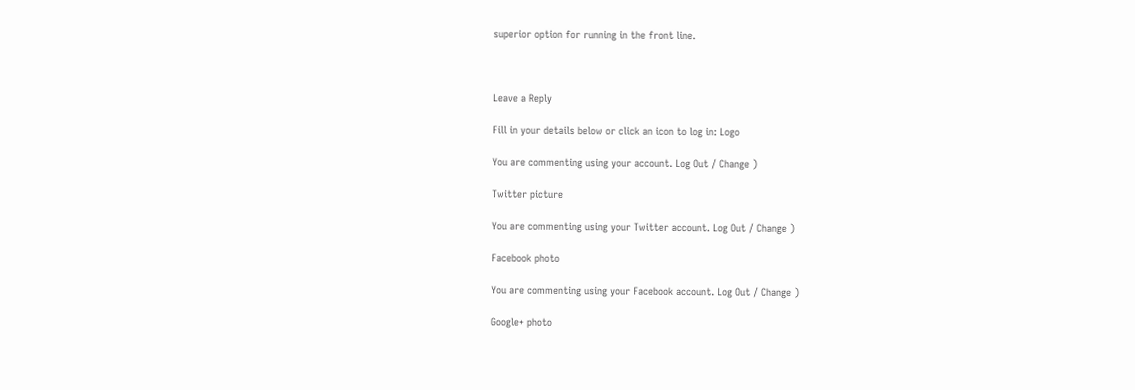superior option for running in the front line.



Leave a Reply

Fill in your details below or click an icon to log in: Logo

You are commenting using your account. Log Out / Change )

Twitter picture

You are commenting using your Twitter account. Log Out / Change )

Facebook photo

You are commenting using your Facebook account. Log Out / Change )

Google+ photo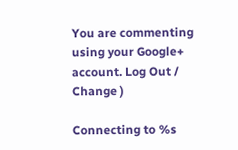You are commenting using your Google+ account. Log Out / Change )

Connecting to %s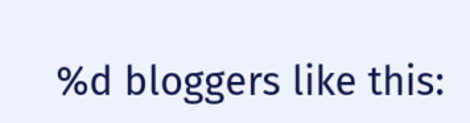%d bloggers like this: